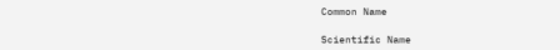Common Name

Scientific Name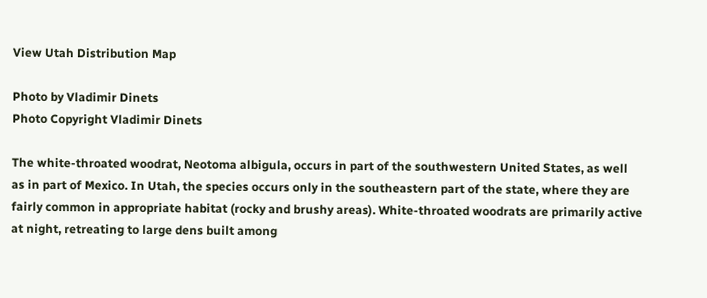View Utah Distribution Map

Photo by Vladimir Dinets
Photo Copyright Vladimir Dinets

The white-throated woodrat, Neotoma albigula, occurs in part of the southwestern United States, as well as in part of Mexico. In Utah, the species occurs only in the southeastern part of the state, where they are fairly common in appropriate habitat (rocky and brushy areas). White-throated woodrats are primarily active at night, retreating to large dens built among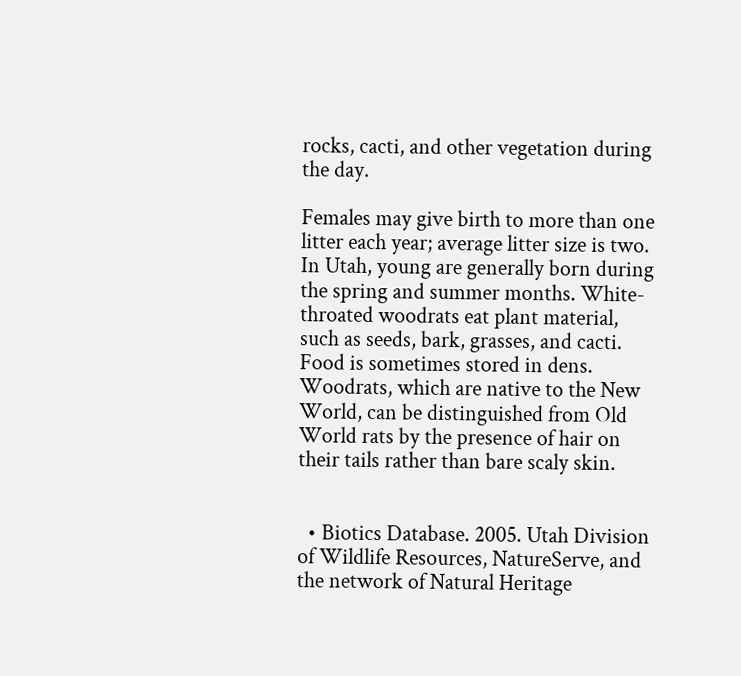rocks, cacti, and other vegetation during the day.

Females may give birth to more than one litter each year; average litter size is two. In Utah, young are generally born during the spring and summer months. White-throated woodrats eat plant material, such as seeds, bark, grasses, and cacti. Food is sometimes stored in dens. Woodrats, which are native to the New World, can be distinguished from Old World rats by the presence of hair on their tails rather than bare scaly skin.


  • Biotics Database. 2005. Utah Division of Wildlife Resources, NatureServe, and the network of Natural Heritage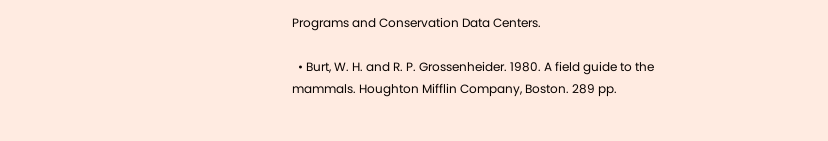Programs and Conservation Data Centers.

  • Burt, W. H. and R. P. Grossenheider. 1980. A field guide to the mammals. Houghton Mifflin Company, Boston. 289 pp.